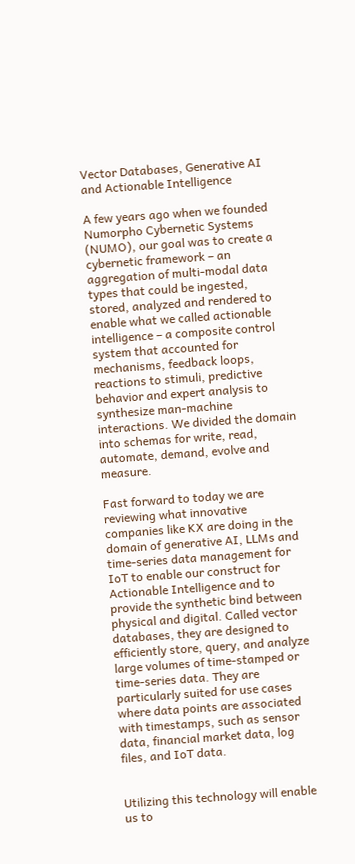Vector Databases, Generative AI and Actionable Intelligence

A few years ago when we founded Numorpho Cybernetic Systems (NUMO), our goal was to create a cybernetic framework – an aggregation of multi-modal data types that could be ingested, stored, analyzed and rendered to enable what we called actionable intelligence – a composite control system that accounted for mechanisms, feedback loops, reactions to stimuli, predictive behavior and expert analysis to synthesize man-machine interactions. We divided the domain into schemas for write, read, automate, demand, evolve and measure.

Fast forward to today we are reviewing what innovative companies like KX are doing in the domain of generative AI, LLMs and time-series data management for IoT to enable our construct for Actionable Intelligence and to provide the synthetic bind between physical and digital. Called vector databases, they are designed to efficiently store, query, and analyze large volumes of time-stamped or time-series data. They are particularly suited for use cases where data points are associated with timestamps, such as sensor data, financial market data, log files, and IoT data.


Utilizing this technology will enable us to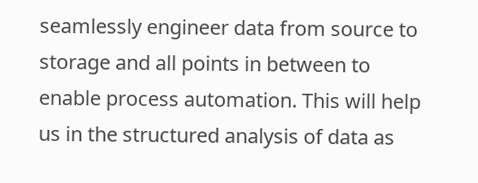seamlessly engineer data from source to storage and all points in between to enable process automation. This will help us in the structured analysis of data as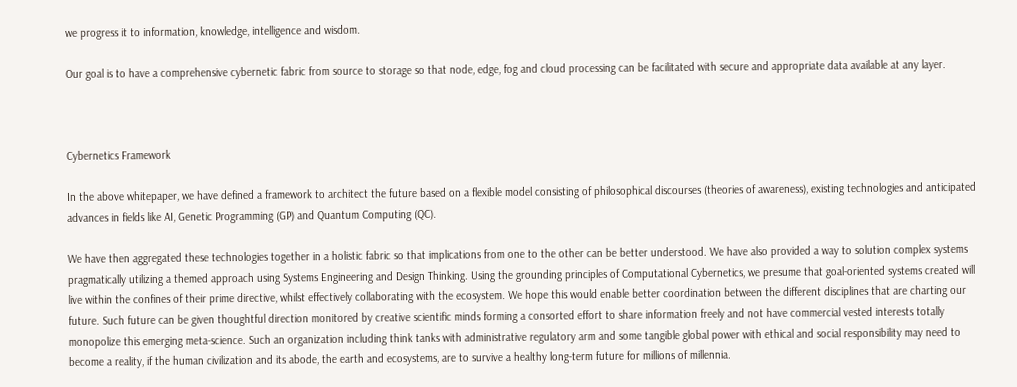we progress it to information, knowledge, intelligence and wisdom.

Our goal is to have a comprehensive cybernetic fabric from source to storage so that node, edge, fog and cloud processing can be facilitated with secure and appropriate data available at any layer.



Cybernetics Framework

In the above whitepaper, we have defined a framework to architect the future based on a flexible model consisting of philosophical discourses (theories of awareness), existing technologies and anticipated advances in fields like AI, Genetic Programming (GP) and Quantum Computing (QC).

We have then aggregated these technologies together in a holistic fabric so that implications from one to the other can be better understood. We have also provided a way to solution complex systems pragmatically utilizing a themed approach using Systems Engineering and Design Thinking. Using the grounding principles of Computational Cybernetics, we presume that goal-oriented systems created will live within the confines of their prime directive, whilst effectively collaborating with the ecosystem. We hope this would enable better coordination between the different disciplines that are charting our future. Such future can be given thoughtful direction monitored by creative scientific minds forming a consorted effort to share information freely and not have commercial vested interests totally monopolize this emerging meta-science. Such an organization including think tanks with administrative regulatory arm and some tangible global power with ethical and social responsibility may need to become a reality, if the human civilization and its abode, the earth and ecosystems, are to survive a healthy long-term future for millions of millennia.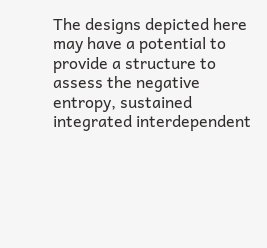The designs depicted here may have a potential to provide a structure to assess the negative entropy, sustained integrated interdependent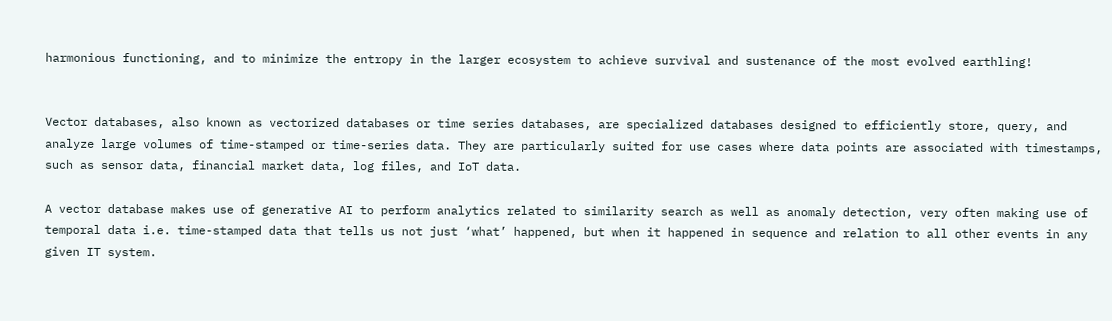harmonious functioning, and to minimize the entropy in the larger ecosystem to achieve survival and sustenance of the most evolved earthling!


Vector databases, also known as vectorized databases or time series databases, are specialized databases designed to efficiently store, query, and analyze large volumes of time-stamped or time-series data. They are particularly suited for use cases where data points are associated with timestamps, such as sensor data, financial market data, log files, and IoT data.

A vector database makes use of generative AI to perform analytics related to similarity search as well as anomaly detection, very often making use of temporal data i.e. time-stamped data that tells us not just ‘what’ happened, but when it happened in sequence and relation to all other events in any given IT system.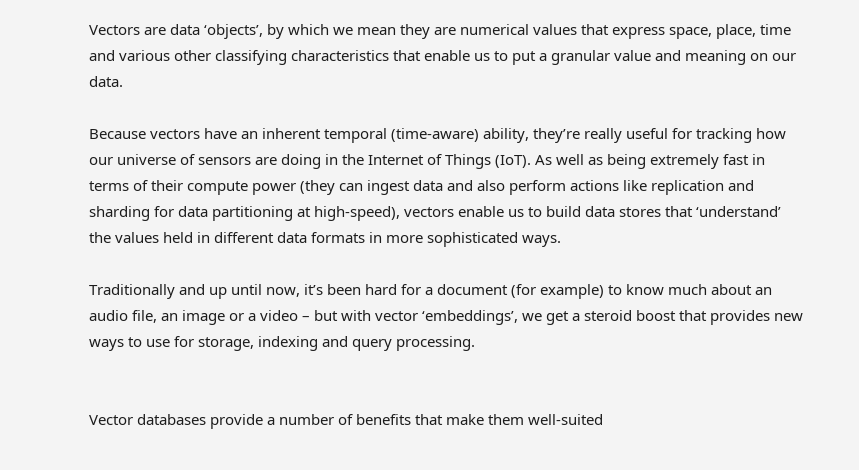Vectors are data ‘objects’, by which we mean they are numerical values that express space, place, time and various other classifying characteristics that enable us to put a granular value and meaning on our data.

Because vectors have an inherent temporal (time-aware) ability, they’re really useful for tracking how our universe of sensors are doing in the Internet of Things (IoT). As well as being extremely fast in terms of their compute power (they can ingest data and also perform actions like replication and sharding for data partitioning at high-speed), vectors enable us to build data stores that ‘understand’ the values held in different data formats in more sophisticated ways.

Traditionally and up until now, it’s been hard for a document (for example) to know much about an audio file, an image or a video – but with vector ‘embeddings’, we get a steroid boost that provides new ways to use for storage, indexing and query processing.


Vector databases provide a number of benefits that make them well-suited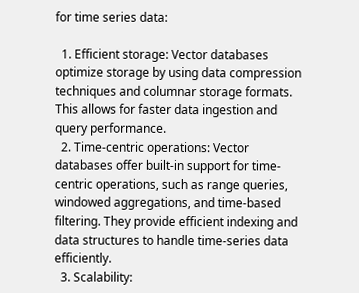for time series data:

  1. Efficient storage: Vector databases optimize storage by using data compression techniques and columnar storage formats. This allows for faster data ingestion and query performance.
  2. Time-centric operations: Vector databases offer built-in support for time-centric operations, such as range queries, windowed aggregations, and time-based filtering. They provide efficient indexing and data structures to handle time-series data efficiently.
  3. Scalability: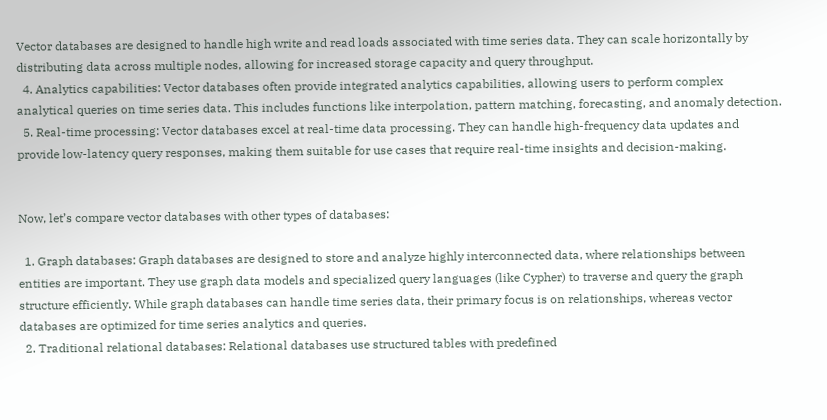Vector databases are designed to handle high write and read loads associated with time series data. They can scale horizontally by distributing data across multiple nodes, allowing for increased storage capacity and query throughput.
  4. Analytics capabilities: Vector databases often provide integrated analytics capabilities, allowing users to perform complex analytical queries on time series data. This includes functions like interpolation, pattern matching, forecasting, and anomaly detection.
  5. Real-time processing: Vector databases excel at real-time data processing. They can handle high-frequency data updates and provide low-latency query responses, making them suitable for use cases that require real-time insights and decision-making.


Now, let’s compare vector databases with other types of databases:

  1. Graph databases: Graph databases are designed to store and analyze highly interconnected data, where relationships between entities are important. They use graph data models and specialized query languages (like Cypher) to traverse and query the graph structure efficiently. While graph databases can handle time series data, their primary focus is on relationships, whereas vector databases are optimized for time series analytics and queries.
  2. Traditional relational databases: Relational databases use structured tables with predefined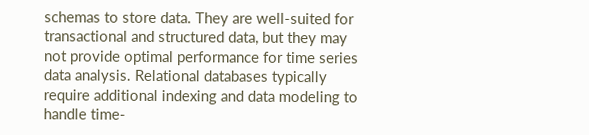schemas to store data. They are well-suited for transactional and structured data, but they may not provide optimal performance for time series data analysis. Relational databases typically require additional indexing and data modeling to handle time-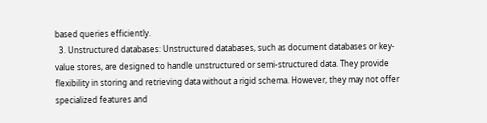based queries efficiently.
  3. Unstructured databases: Unstructured databases, such as document databases or key-value stores, are designed to handle unstructured or semi-structured data. They provide flexibility in storing and retrieving data without a rigid schema. However, they may not offer specialized features and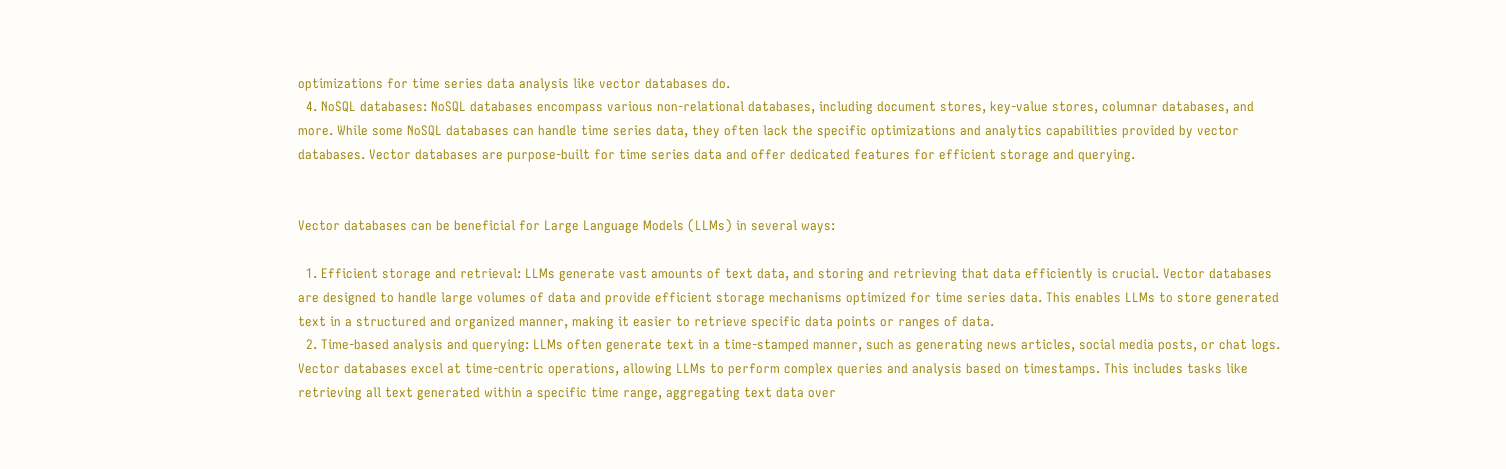optimizations for time series data analysis like vector databases do.
  4. NoSQL databases: NoSQL databases encompass various non-relational databases, including document stores, key-value stores, columnar databases, and more. While some NoSQL databases can handle time series data, they often lack the specific optimizations and analytics capabilities provided by vector databases. Vector databases are purpose-built for time series data and offer dedicated features for efficient storage and querying.


Vector databases can be beneficial for Large Language Models (LLMs) in several ways:

  1. Efficient storage and retrieval: LLMs generate vast amounts of text data, and storing and retrieving that data efficiently is crucial. Vector databases are designed to handle large volumes of data and provide efficient storage mechanisms optimized for time series data. This enables LLMs to store generated text in a structured and organized manner, making it easier to retrieve specific data points or ranges of data.
  2. Time-based analysis and querying: LLMs often generate text in a time-stamped manner, such as generating news articles, social media posts, or chat logs. Vector databases excel at time-centric operations, allowing LLMs to perform complex queries and analysis based on timestamps. This includes tasks like retrieving all text generated within a specific time range, aggregating text data over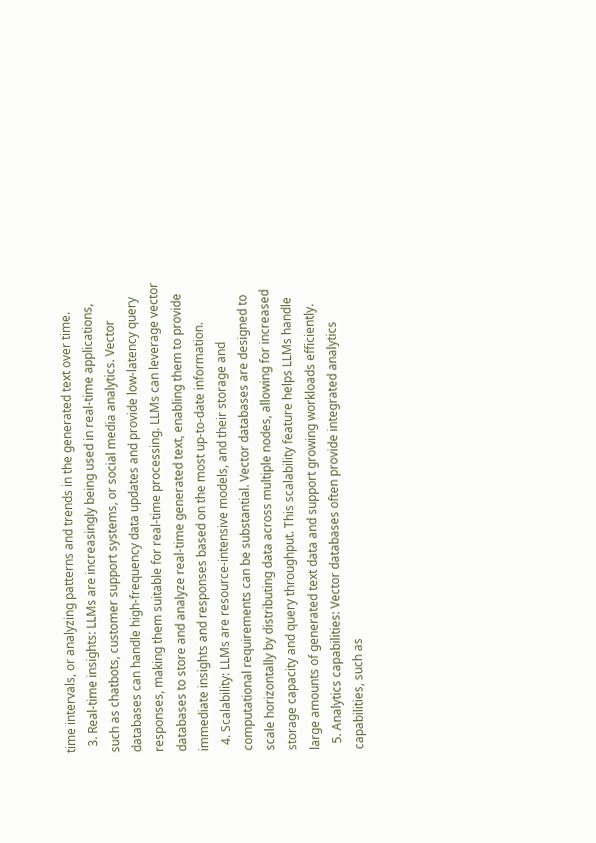time intervals, or analyzing patterns and trends in the generated text over time.
  3. Real-time insights: LLMs are increasingly being used in real-time applications, such as chatbots, customer support systems, or social media analytics. Vector databases can handle high-frequency data updates and provide low-latency query responses, making them suitable for real-time processing. LLMs can leverage vector databases to store and analyze real-time generated text, enabling them to provide immediate insights and responses based on the most up-to-date information.
  4. Scalability: LLMs are resource-intensive models, and their storage and computational requirements can be substantial. Vector databases are designed to scale horizontally by distributing data across multiple nodes, allowing for increased storage capacity and query throughput. This scalability feature helps LLMs handle large amounts of generated text data and support growing workloads efficiently.
  5. Analytics capabilities: Vector databases often provide integrated analytics capabilities, such as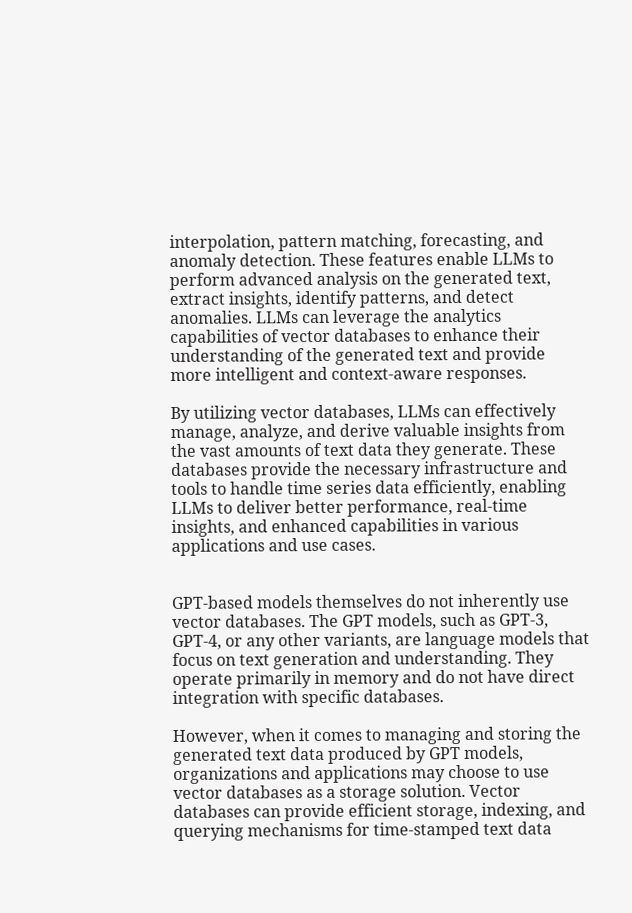interpolation, pattern matching, forecasting, and anomaly detection. These features enable LLMs to perform advanced analysis on the generated text, extract insights, identify patterns, and detect anomalies. LLMs can leverage the analytics capabilities of vector databases to enhance their understanding of the generated text and provide more intelligent and context-aware responses.

By utilizing vector databases, LLMs can effectively manage, analyze, and derive valuable insights from the vast amounts of text data they generate. These databases provide the necessary infrastructure and tools to handle time series data efficiently, enabling LLMs to deliver better performance, real-time insights, and enhanced capabilities in various applications and use cases.


GPT-based models themselves do not inherently use vector databases. The GPT models, such as GPT-3, GPT-4, or any other variants, are language models that focus on text generation and understanding. They operate primarily in memory and do not have direct integration with specific databases.

However, when it comes to managing and storing the generated text data produced by GPT models, organizations and applications may choose to use vector databases as a storage solution. Vector databases can provide efficient storage, indexing, and querying mechanisms for time-stamped text data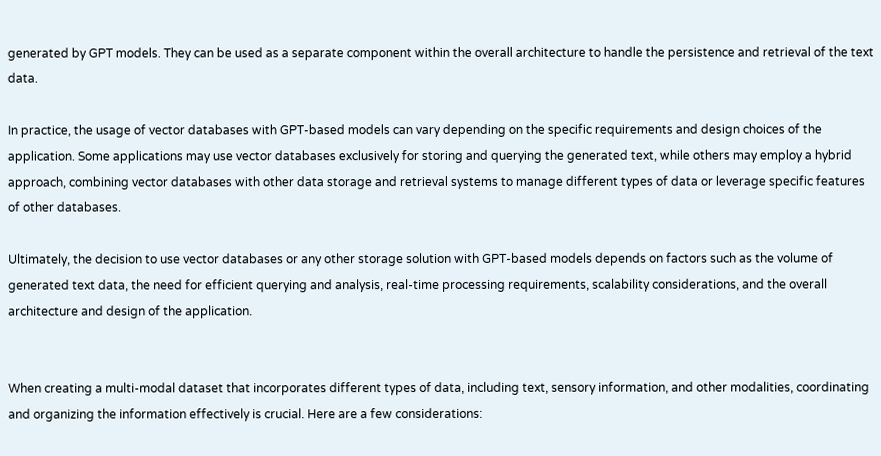generated by GPT models. They can be used as a separate component within the overall architecture to handle the persistence and retrieval of the text data.

In practice, the usage of vector databases with GPT-based models can vary depending on the specific requirements and design choices of the application. Some applications may use vector databases exclusively for storing and querying the generated text, while others may employ a hybrid approach, combining vector databases with other data storage and retrieval systems to manage different types of data or leverage specific features of other databases.

Ultimately, the decision to use vector databases or any other storage solution with GPT-based models depends on factors such as the volume of generated text data, the need for efficient querying and analysis, real-time processing requirements, scalability considerations, and the overall architecture and design of the application.


When creating a multi-modal dataset that incorporates different types of data, including text, sensory information, and other modalities, coordinating and organizing the information effectively is crucial. Here are a few considerations: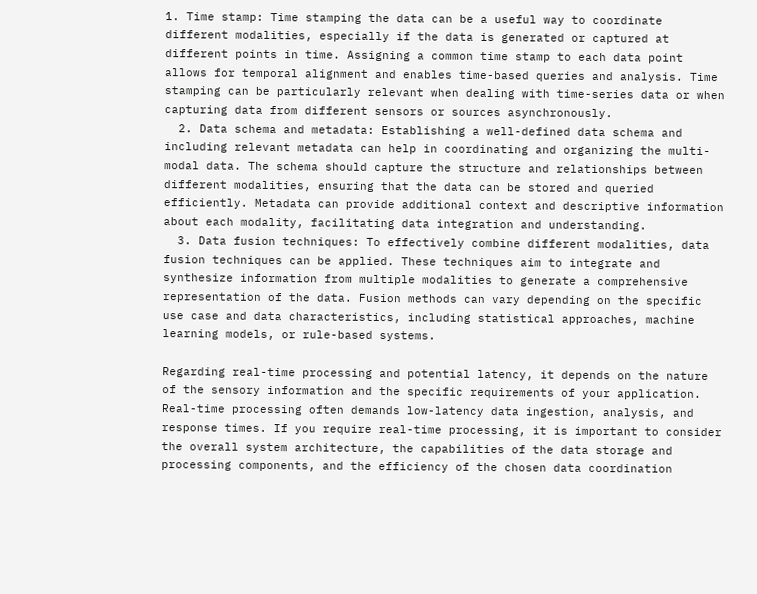1. Time stamp: Time stamping the data can be a useful way to coordinate different modalities, especially if the data is generated or captured at different points in time. Assigning a common time stamp to each data point allows for temporal alignment and enables time-based queries and analysis. Time stamping can be particularly relevant when dealing with time-series data or when capturing data from different sensors or sources asynchronously.
  2. Data schema and metadata: Establishing a well-defined data schema and including relevant metadata can help in coordinating and organizing the multi-modal data. The schema should capture the structure and relationships between different modalities, ensuring that the data can be stored and queried efficiently. Metadata can provide additional context and descriptive information about each modality, facilitating data integration and understanding.
  3. Data fusion techniques: To effectively combine different modalities, data fusion techniques can be applied. These techniques aim to integrate and synthesize information from multiple modalities to generate a comprehensive representation of the data. Fusion methods can vary depending on the specific use case and data characteristics, including statistical approaches, machine learning models, or rule-based systems.

Regarding real-time processing and potential latency, it depends on the nature of the sensory information and the specific requirements of your application. Real-time processing often demands low-latency data ingestion, analysis, and response times. If you require real-time processing, it is important to consider the overall system architecture, the capabilities of the data storage and processing components, and the efficiency of the chosen data coordination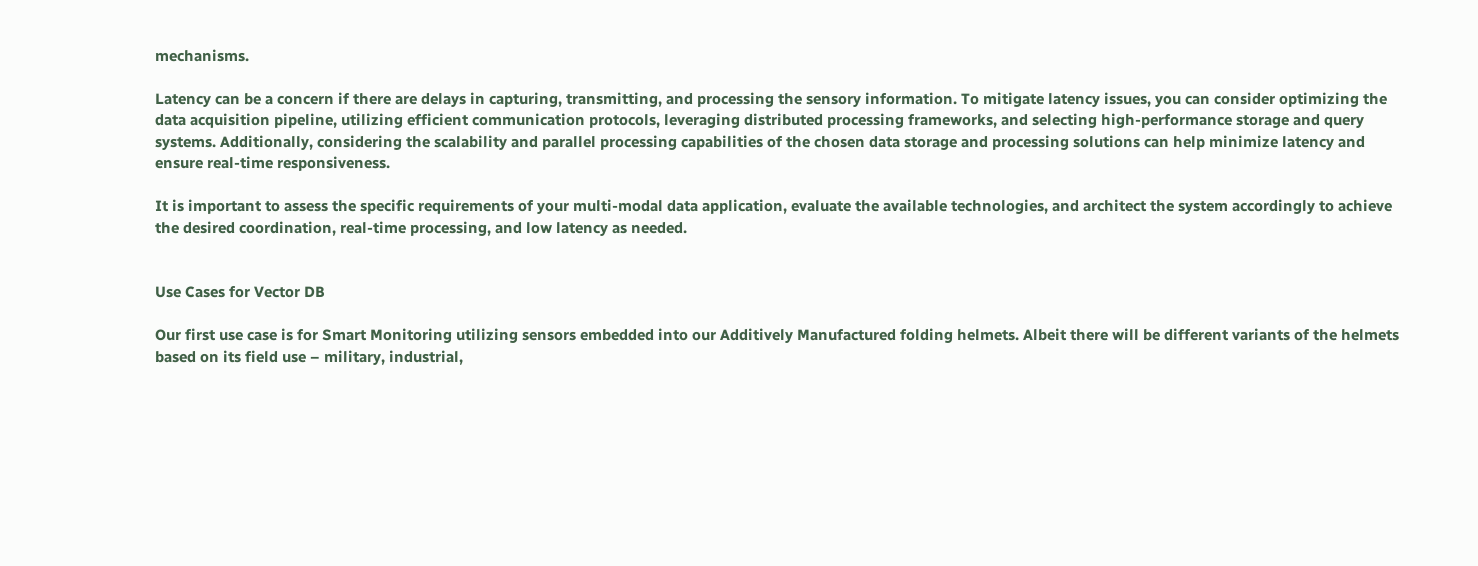mechanisms.

Latency can be a concern if there are delays in capturing, transmitting, and processing the sensory information. To mitigate latency issues, you can consider optimizing the data acquisition pipeline, utilizing efficient communication protocols, leveraging distributed processing frameworks, and selecting high-performance storage and query systems. Additionally, considering the scalability and parallel processing capabilities of the chosen data storage and processing solutions can help minimize latency and ensure real-time responsiveness.

It is important to assess the specific requirements of your multi-modal data application, evaluate the available technologies, and architect the system accordingly to achieve the desired coordination, real-time processing, and low latency as needed.


Use Cases for Vector DB

Our first use case is for Smart Monitoring utilizing sensors embedded into our Additively Manufactured folding helmets. Albeit there will be different variants of the helmets based on its field use – military, industrial,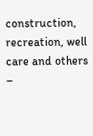construction, recreation, well care and others –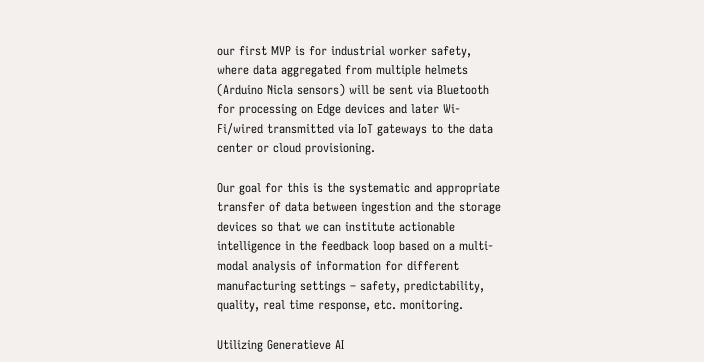our first MVP is for industrial worker safety, where data aggregated from multiple helmets (Arduino Nicla sensors) will be sent via Bluetooth for processing on Edge devices and later Wi-Fi/wired transmitted via IoT gateways to the data center or cloud provisioning.

Our goal for this is the systematic and appropriate transfer of data between ingestion and the storage devices so that we can institute actionable intelligence in the feedback loop based on a multi-modal analysis of information for different manufacturing settings – safety, predictability, quality, real time response, etc. monitoring.

Utilizing Generatieve AI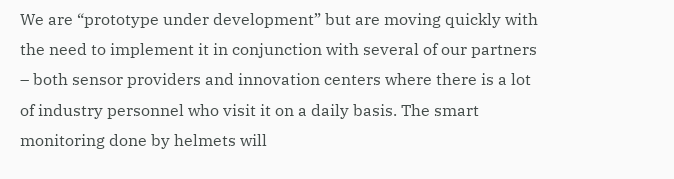We are “prototype under development” but are moving quickly with the need to implement it in conjunction with several of our partners – both sensor providers and innovation centers where there is a lot of industry personnel who visit it on a daily basis. The smart monitoring done by helmets will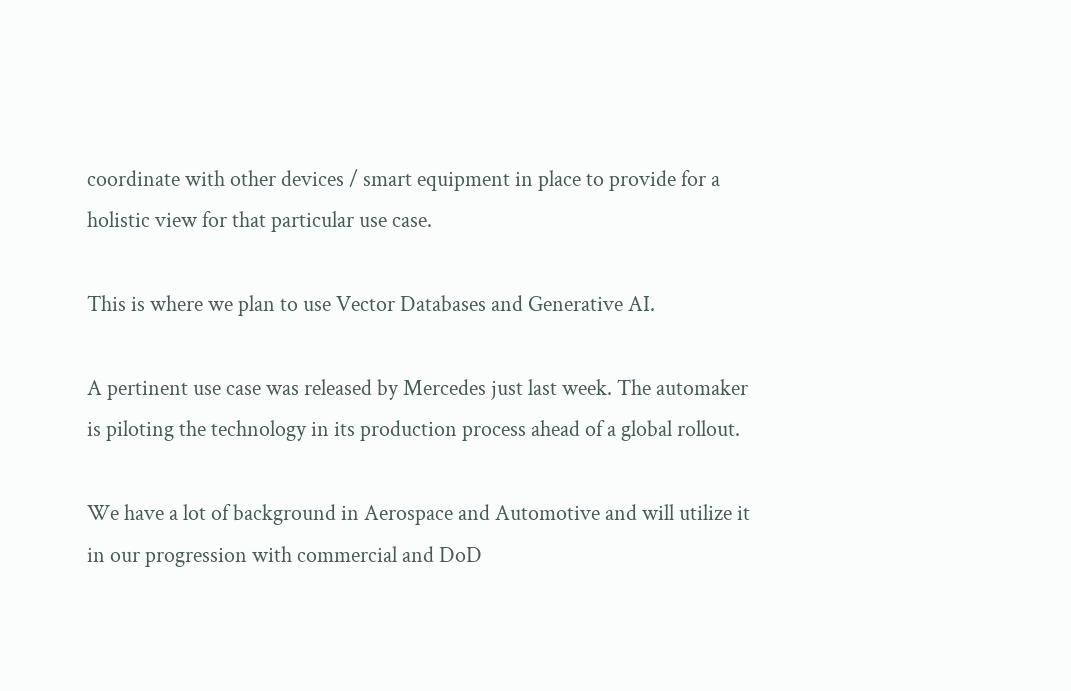coordinate with other devices / smart equipment in place to provide for a holistic view for that particular use case.

This is where we plan to use Vector Databases and Generative AI.

A pertinent use case was released by Mercedes just last week. The automaker is piloting the technology in its production process ahead of a global rollout.

We have a lot of background in Aerospace and Automotive and will utilize it in our progression with commercial and DoD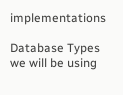implementations

Database Types we will be using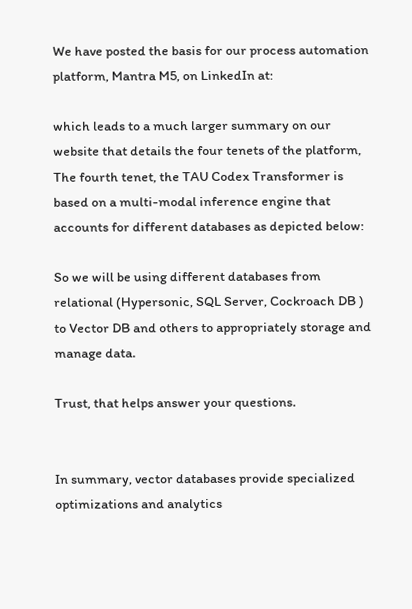We have posted the basis for our process automation platform, Mantra M5, on LinkedIn at:

which leads to a much larger summary on our website that details the four tenets of the platform, The fourth tenet, the TAU Codex Transformer is based on a multi-modal inference engine that accounts for different databases as depicted below:

So we will be using different databases from relational (Hypersonic, SQL Server, Cockroach DB ) to Vector DB and others to appropriately storage and manage data.

Trust, that helps answer your questions.


In summary, vector databases provide specialized optimizations and analytics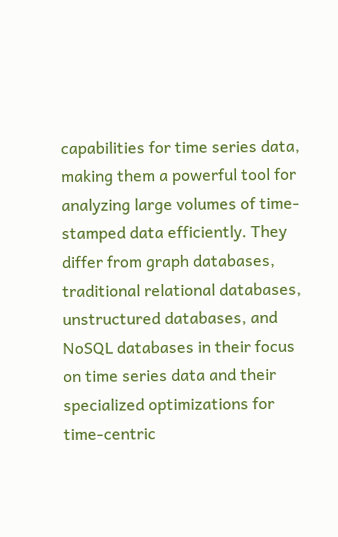capabilities for time series data, making them a powerful tool for analyzing large volumes of time-stamped data efficiently. They differ from graph databases, traditional relational databases, unstructured databases, and NoSQL databases in their focus on time series data and their specialized optimizations for time-centric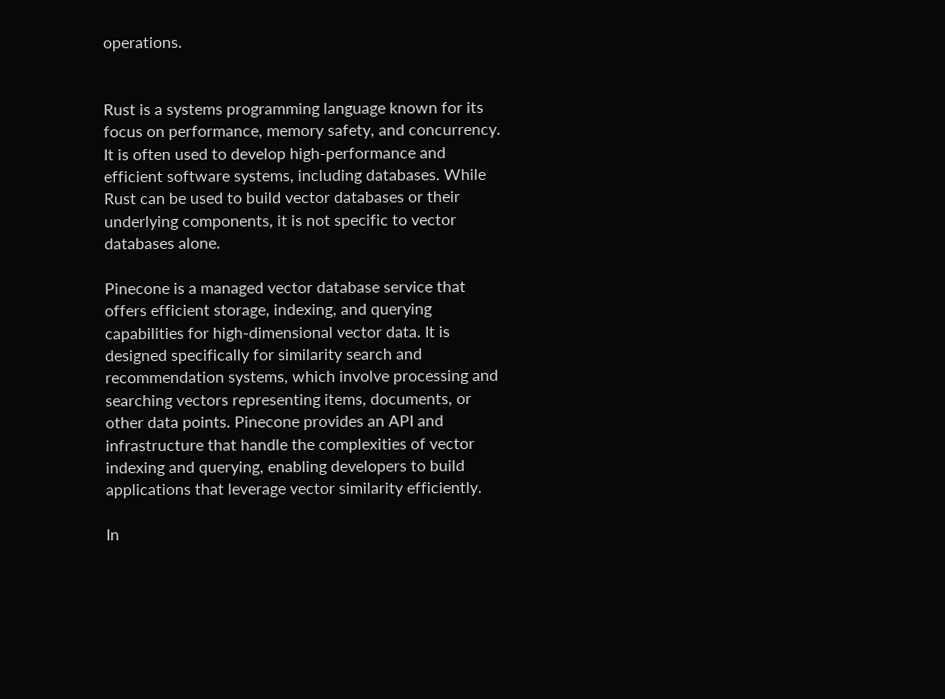operations.


Rust is a systems programming language known for its focus on performance, memory safety, and concurrency. It is often used to develop high-performance and efficient software systems, including databases. While Rust can be used to build vector databases or their underlying components, it is not specific to vector databases alone.

Pinecone is a managed vector database service that offers efficient storage, indexing, and querying capabilities for high-dimensional vector data. It is designed specifically for similarity search and recommendation systems, which involve processing and searching vectors representing items, documents, or other data points. Pinecone provides an API and infrastructure that handle the complexities of vector indexing and querying, enabling developers to build applications that leverage vector similarity efficiently.

In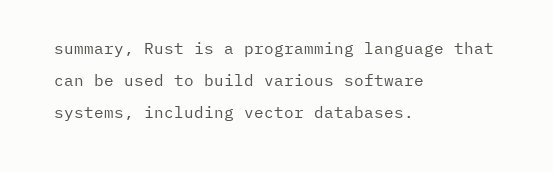summary, Rust is a programming language that can be used to build various software systems, including vector databases.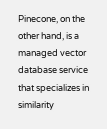Pinecone, on the other hand, is a managed vector database service that specializes in similarity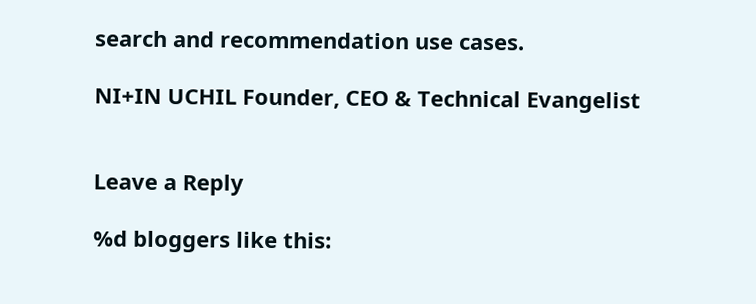search and recommendation use cases.

NI+IN UCHIL Founder, CEO & Technical Evangelist


Leave a Reply

%d bloggers like this: